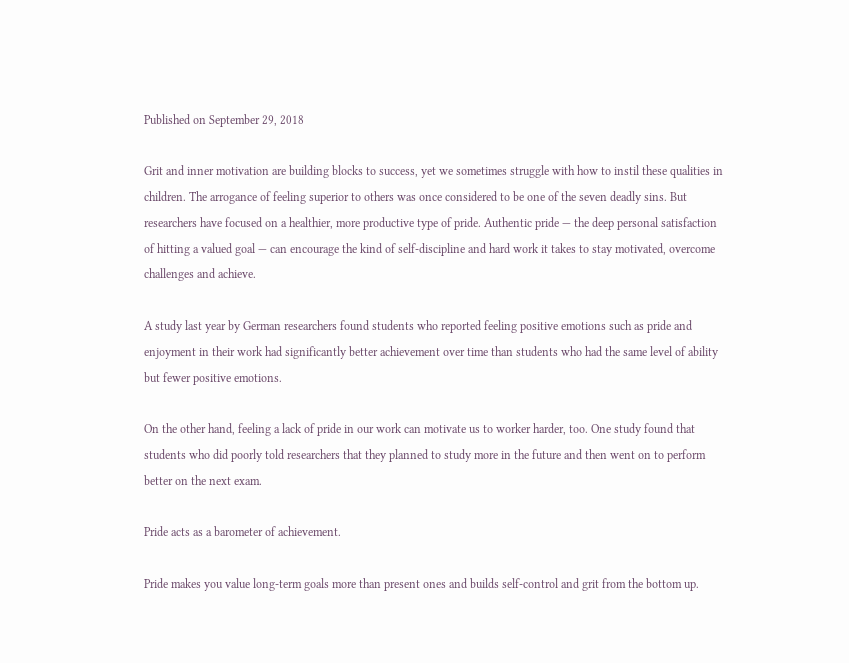Published on September 29, 2018

Grit and inner motivation are building blocks to success, yet we sometimes struggle with how to instil these qualities in children. The arrogance of feeling superior to others was once considered to be one of the seven deadly sins. But researchers have focused on a healthier, more productive type of pride. Authentic pride — the deep personal satisfaction of hitting a valued goal — can encourage the kind of self-discipline and hard work it takes to stay motivated, overcome challenges and achieve.

A study last year by German researchers found students who reported feeling positive emotions such as pride and enjoyment in their work had significantly better achievement over time than students who had the same level of ability but fewer positive emotions.

On the other hand, feeling a lack of pride in our work can motivate us to worker harder, too. One study found that students who did poorly told researchers that they planned to study more in the future and then went on to perform better on the next exam.

Pride acts as a barometer of achievement.

Pride makes you value long-term goals more than present ones and builds self-control and grit from the bottom up.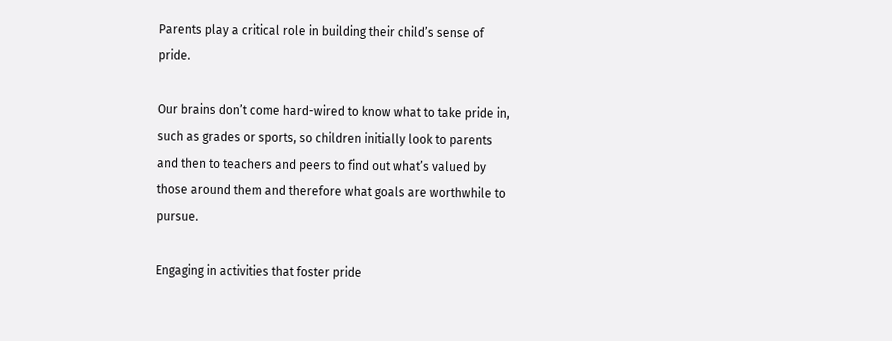Parents play a critical role in building their child’s sense of pride.

Our brains don’t come hard-wired to know what to take pride in, such as grades or sports, so children initially look to parents and then to teachers and peers to find out what’s valued by those around them and therefore what goals are worthwhile to pursue.

Engaging in activities that foster pride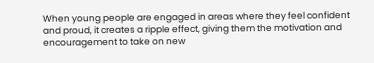When young people are engaged in areas where they feel confident and proud, it creates a ripple effect, giving them the motivation and encouragement to take on new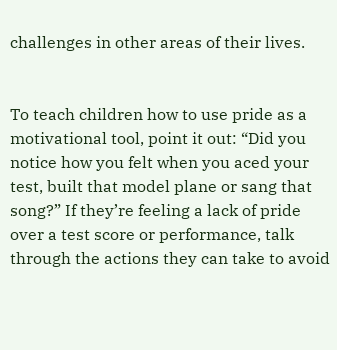challenges in other areas of their lives.


To teach children how to use pride as a motivational tool, point it out: “Did you notice how you felt when you aced your test, built that model plane or sang that song?” If they’re feeling a lack of pride over a test score or performance, talk through the actions they can take to avoid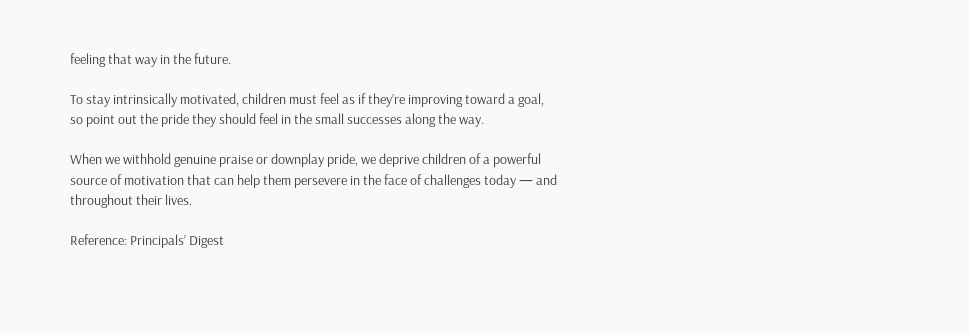feeling that way in the future.

To stay intrinsically motivated, children must feel as if they’re improving toward a goal, so point out the pride they should feel in the small successes along the way.

When we withhold genuine praise or downplay pride, we deprive children of a powerful source of motivation that can help them persevere in the face of challenges today — and throughout their lives.

Reference: Principals’ Digest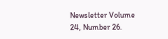Newsletter Volume 24, Number 26.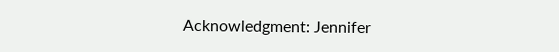Acknowledgment: Jennifer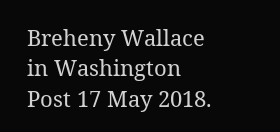Breheny Wallace in Washington Post 17 May 2018.